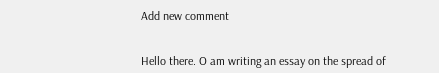Add new comment


Hello there. O am writing an essay on the spread of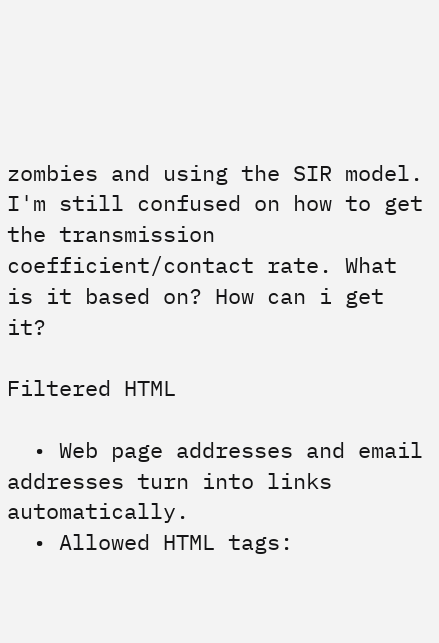zombies and using the SIR model. I'm still confused on how to get the transmission coefficient/contact rate. What is it based on? How can i get it?

Filtered HTML

  • Web page addresses and email addresses turn into links automatically.
  • Allowed HTML tags: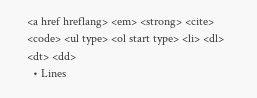<a href hreflang> <em> <strong> <cite> <code> <ul type> <ol start type> <li> <dl> <dt> <dd>
  • Lines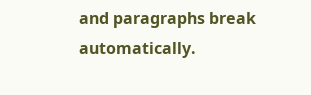and paragraphs break automatically.